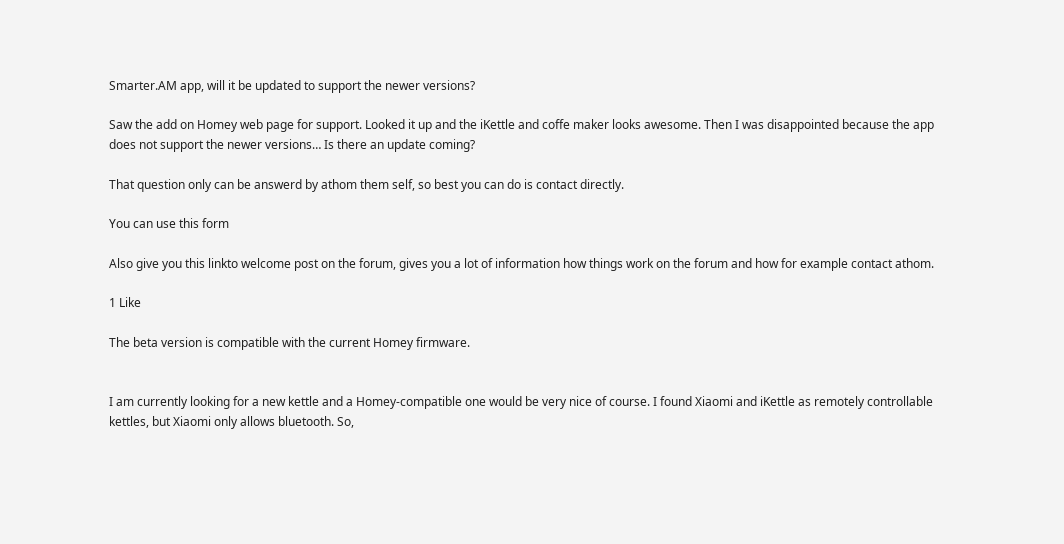Smarter.AM app, will it be updated to support the newer versions?

Saw the add on Homey web page for support. Looked it up and the iKettle and coffe maker looks awesome. Then I was disappointed because the app does not support the newer versions… Is there an update coming?

That question only can be answerd by athom them self, so best you can do is contact directly.

You can use this form

Also give you this linkto welcome post on the forum, gives you a lot of information how things work on the forum and how for example contact athom.

1 Like

The beta version is compatible with the current Homey firmware.


I am currently looking for a new kettle and a Homey-compatible one would be very nice of course. I found Xiaomi and iKettle as remotely controllable kettles, but Xiaomi only allows bluetooth. So,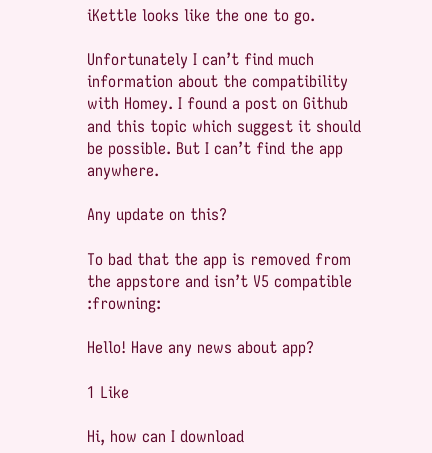iKettle looks like the one to go.

Unfortunately I can’t find much information about the compatibility with Homey. I found a post on Github and this topic which suggest it should be possible. But I can’t find the app anywhere.

Any update on this?

To bad that the app is removed from the appstore and isn’t V5 compatible :frowning:

Hello! Have any news about app?

1 Like

Hi, how can I download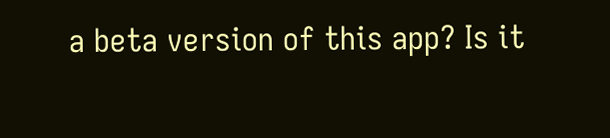a beta version of this app? Is it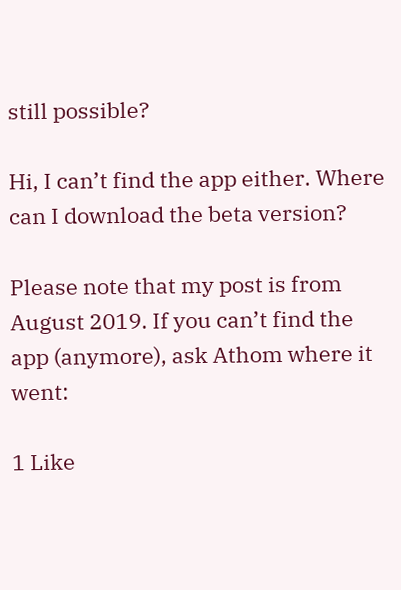still possible?

Hi, I can’t find the app either. Where can I download the beta version?

Please note that my post is from August 2019. If you can’t find the app (anymore), ask Athom where it went:

1 Like